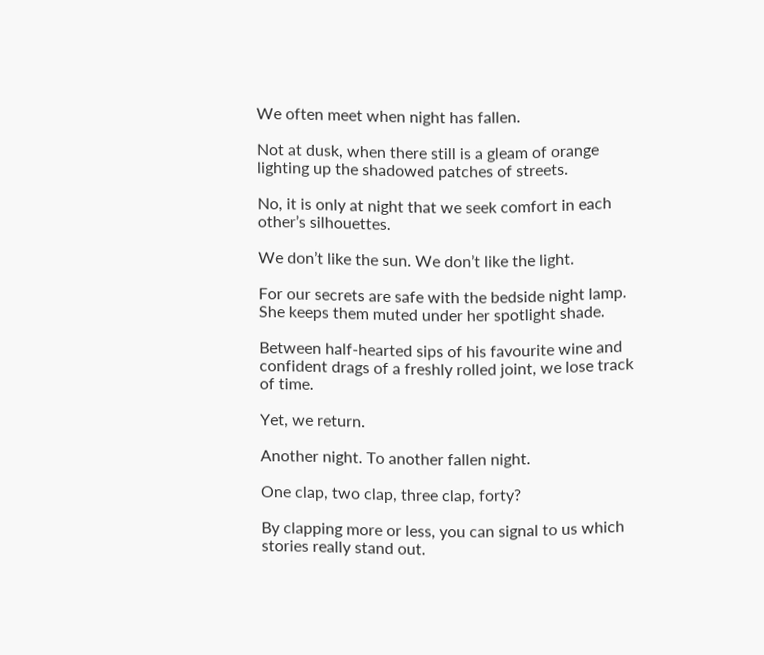We often meet when night has fallen.

Not at dusk, when there still is a gleam of orange lighting up the shadowed patches of streets.

No, it is only at night that we seek comfort in each other’s silhouettes.

We don’t like the sun. We don’t like the light.

For our secrets are safe with the bedside night lamp. She keeps them muted under her spotlight shade.

Between half-hearted sips of his favourite wine and confident drags of a freshly rolled joint, we lose track of time.

Yet, we return.

Another night. To another fallen night.

One clap, two clap, three clap, forty?

By clapping more or less, you can signal to us which stories really stand out.